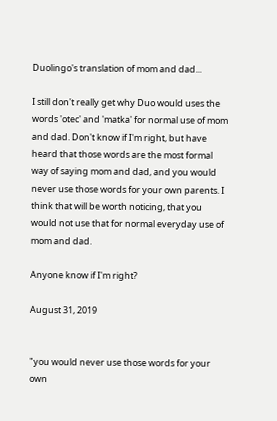Duolingo's translation of mom and dad...

I still don't really get why Duo would uses the words 'otec' and 'matka' for normal use of mom and dad. Don't know if I'm right, but have heard that those words are the most formal way of saying mom and dad, and you would never use those words for your own parents. I think that will be worth noticing, that you would not use that for normal everyday use of mom and dad.

Anyone know if I'm right?

August 31, 2019


"you would never use those words for your own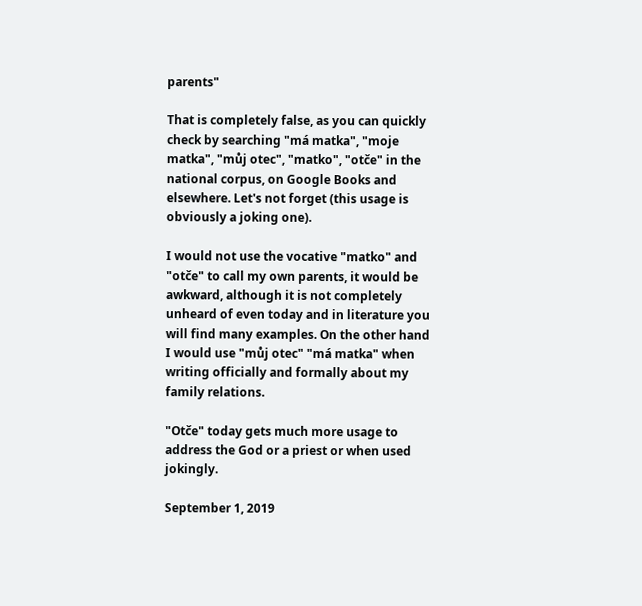parents"

That is completely false, as you can quickly check by searching "má matka", "moje matka", "můj otec", "matko", "otče" in the national corpus, on Google Books and elsewhere. Let's not forget (this usage is obviously a joking one).

I would not use the vocative "matko" and "otče" to call my own parents, it would be awkward, although it is not completely unheard of even today and in literature you will find many examples. On the other hand I would use "můj otec" "má matka" when writing officially and formally about my family relations.

"Otče" today gets much more usage to address the God or a priest or when used jokingly.

September 1, 2019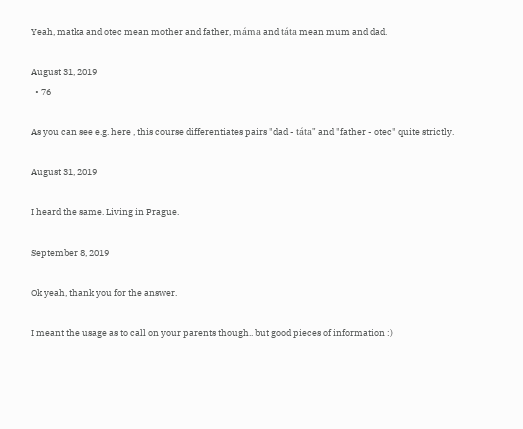Yeah, matka and otec mean mother and father, máma and táta mean mum and dad.

August 31, 2019
  • 76

As you can see e.g. here , this course differentiates pairs "dad - táta" and "father - otec" quite strictly.

August 31, 2019

I heard the same. Living in Prague.

September 8, 2019

Ok yeah, thank you for the answer.

I meant the usage as to call on your parents though.. but good pieces of information :)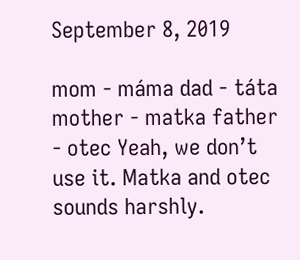September 8, 2019

mom - máma dad - táta mother - matka father - otec Yeah, we don’t use it. Matka and otec sounds harshly.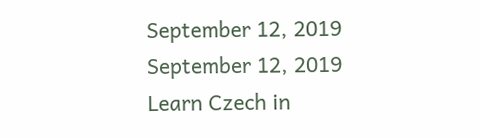September 12, 2019
September 12, 2019
Learn Czech in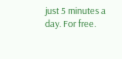just 5 minutes a day. For free.